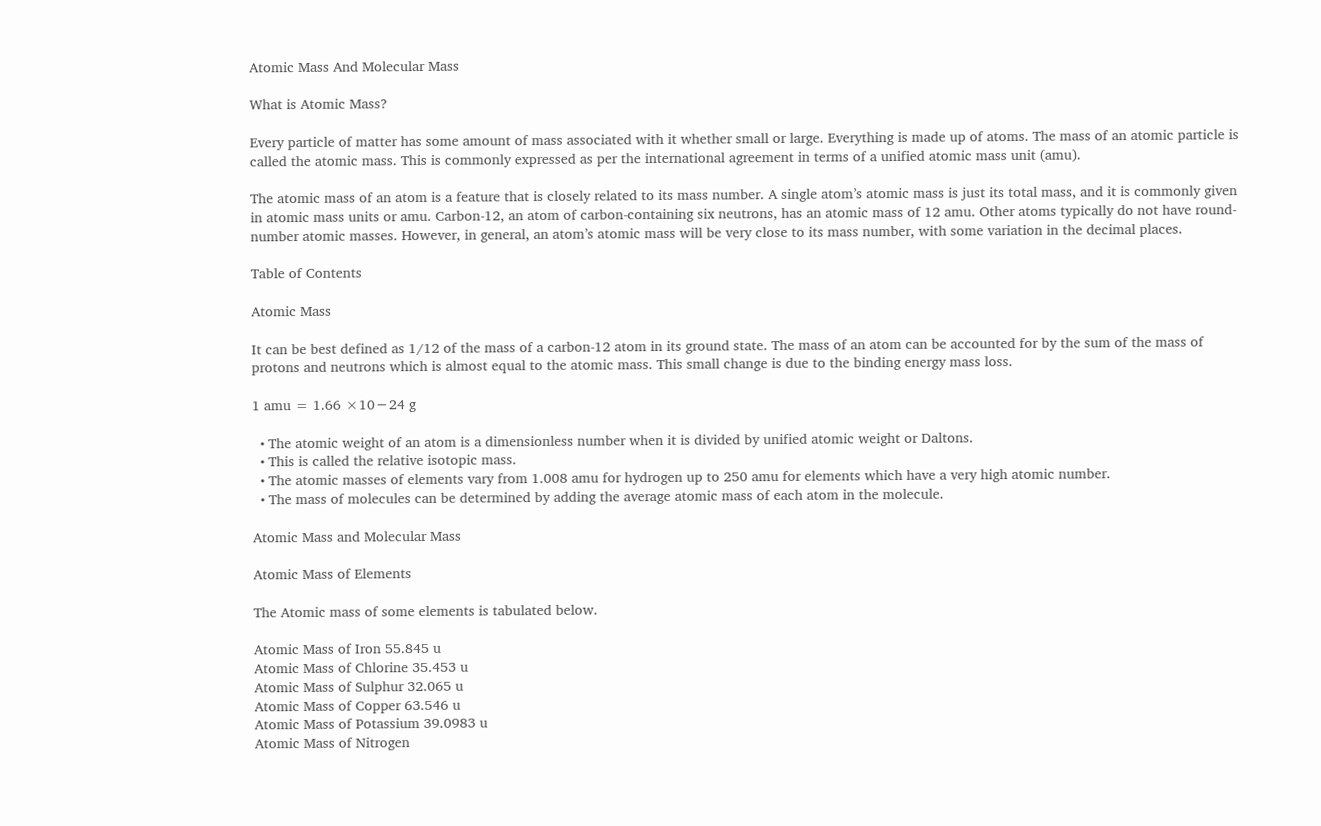Atomic Mass And Molecular Mass

What is Atomic Mass?

Every particle of matter has some amount of mass associated with it whether small or large. Everything is made up of atoms. The mass of an atomic particle is called the atomic mass. This is commonly expressed as per the international agreement in terms of a unified atomic mass unit (amu).

The atomic mass of an atom is a feature that is closely related to its mass number. A single atom’s atomic mass is just its total mass, and it is commonly given in atomic mass units or amu. Carbon-12, an atom of carbon-containing six neutrons, has an atomic mass of 12 amu. Other atoms typically do not have round-number atomic masses. However, in general, an atom’s atomic mass will be very close to its mass number, with some variation in the decimal places.

Table of Contents

Atomic Mass

It can be best defined as 1/12 of the mass of a carbon-12 atom in its ground state. The mass of an atom can be accounted for by the sum of the mass of protons and neutrons which is almost equal to the atomic mass. This small change is due to the binding energy mass loss.

1 amu = 1.66 ×10−24 g

  • The atomic weight of an atom is a dimensionless number when it is divided by unified atomic weight or Daltons.
  • This is called the relative isotopic mass.
  • The atomic masses of elements vary from 1.008 amu for hydrogen up to 250 amu for elements which have a very high atomic number.
  • The mass of molecules can be determined by adding the average atomic mass of each atom in the molecule.

Atomic Mass and Molecular Mass

Atomic Mass of Elements

The Atomic mass of some elements is tabulated below.

Atomic Mass of Iron 55.845 u
Atomic Mass of Chlorine 35.453 u
Atomic Mass of Sulphur 32.065 u
Atomic Mass of Copper 63.546 u
Atomic Mass of Potassium 39.0983 u
Atomic Mass of Nitrogen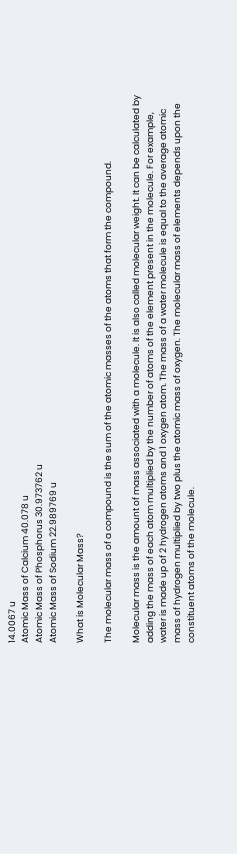14.0067 u
Atomic Mass of Calcium 40.078 u
Atomic Mass of Phosphorus 30.973762 u
Atomic Mass of Sodium 22.989769 u

What is Molecular Mass?

The molecular mass of a compound is the sum of the atomic masses of the atoms that form the compound.

Molecular mass is the amount of mass associated with a molecule. It is also called molecular weight. It can be calculated by adding the mass of each atom multiplied by the number of atoms of the element present in the molecule. For example, water is made up of 2 hydrogen atoms and 1 oxygen atom. The mass of a water molecule is equal to the average atomic mass of hydrogen multiplied by two plus the atomic mass of oxygen. The molecular mass of elements depends upon the constituent atoms of the molecule.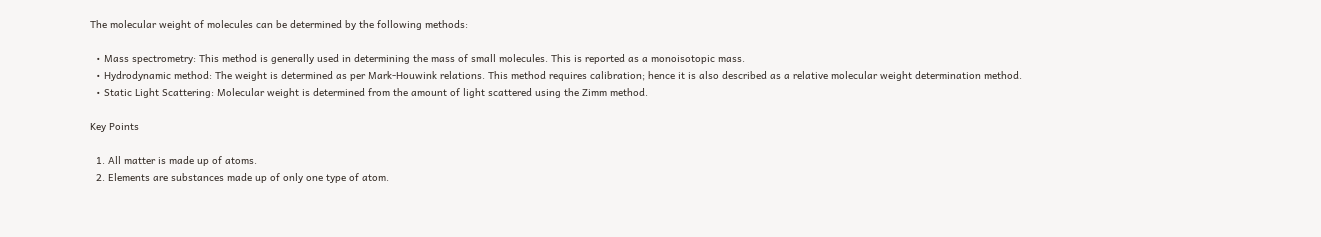The molecular weight of molecules can be determined by the following methods:

  • Mass spectrometry: This method is generally used in determining the mass of small molecules. This is reported as a monoisotopic mass.
  • Hydrodynamic method: The weight is determined as per Mark-Houwink relations. This method requires calibration; hence it is also described as a relative molecular weight determination method.
  • Static Light Scattering: Molecular weight is determined from the amount of light scattered using the Zimm method.

Key Points

  1. All matter is made up of atoms.
  2. Elements are substances made up of only one type of atom.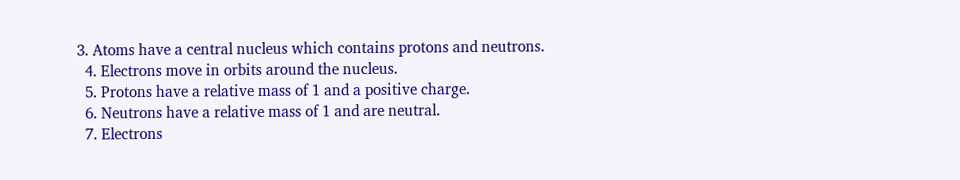3. Atoms have a central nucleus which contains protons and neutrons.
  4. Electrons move in orbits around the nucleus.
  5. Protons have a relative mass of 1 and a positive charge.
  6. Neutrons have a relative mass of 1 and are neutral.
  7. Electrons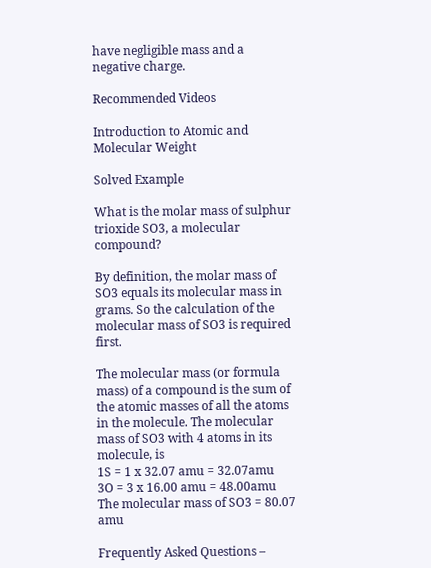have negligible mass and a negative charge.

Recommended Videos

Introduction to Atomic and Molecular Weight

Solved Example

What is the molar mass of sulphur trioxide SO3, a molecular compound?

By definition, the molar mass of SO3 equals its molecular mass in grams. So the calculation of the molecular mass of SO3 is required first.

The molecular mass (or formula mass) of a compound is the sum of the atomic masses of all the atoms in the molecule. The molecular mass of SO3 with 4 atoms in its molecule, is
1S = 1 x 32.07 amu = 32.07amu
3O = 3 x 16.00 amu = 48.00amu
The molecular mass of SO3 = 80.07 amu

Frequently Asked Questions –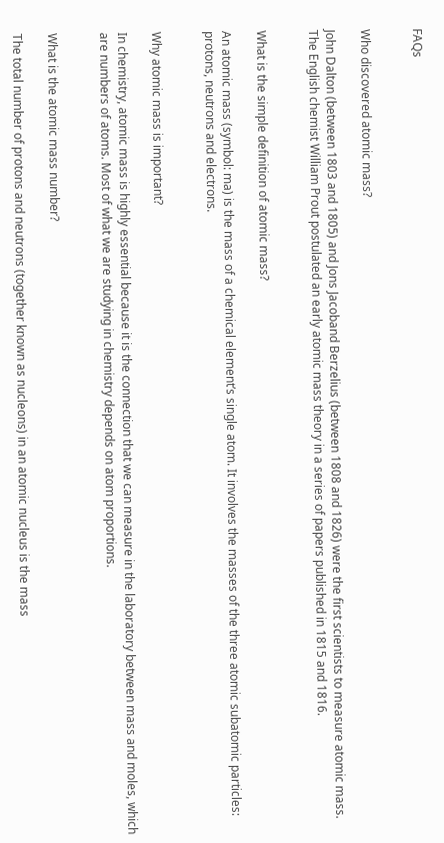FAQs


Who discovered atomic mass?

John Dalton (between 1803 and 1805) and Jons Jacoband Berzelius (between 1808 and 1826) were the first scientists to measure atomic mass. The English chemist William Prout postulated an early atomic mass theory in a series of papers published in 1815 and 1816.


What is the simple definition of atomic mass?

An atomic mass (symbol: ma) is the mass of a chemical element’s single atom. It involves the masses of the three atomic subatomic particles: protons, neutrons and electrons.


Why atomic mass is important?

In chemistry, atomic mass is highly essential because it is the connection that we can measure in the laboratory between mass and moles, which are numbers of atoms. Most of what we are studying in chemistry depends on atom proportions.


What is the atomic mass number?

The total number of protons and neutrons (together known as nucleons) in an atomic nucleus is the mass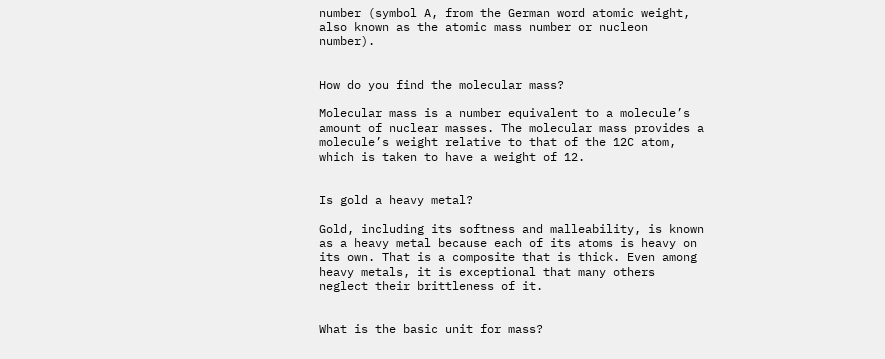number (symbol A, from the German word atomic weight, also known as the atomic mass number or nucleon number).


How do you find the molecular mass?

Molecular mass is a number equivalent to a molecule’s amount of nuclear masses. The molecular mass provides a molecule’s weight relative to that of the 12C atom, which is taken to have a weight of 12.


Is gold a heavy metal?

Gold, including its softness and malleability, is known as a heavy metal because each of its atoms is heavy on its own. That is a composite that is thick. Even among heavy metals, it is exceptional that many others neglect their brittleness of it.


What is the basic unit for mass?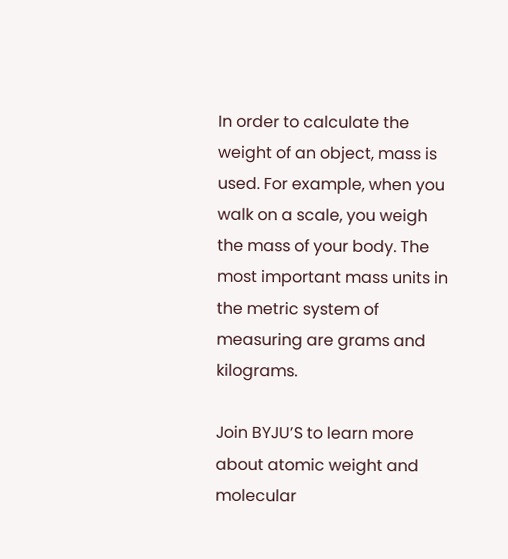In order to calculate the weight of an object, mass is used. For example, when you walk on a scale, you weigh the mass of your body. The most important mass units in the metric system of measuring are grams and kilograms.

Join BYJU’S to learn more about atomic weight and molecular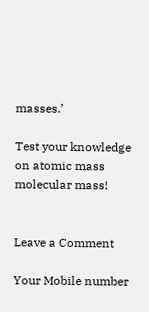masses.’

Test your knowledge on atomic mass molecular mass!


Leave a Comment

Your Mobile number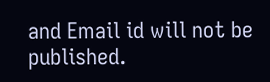and Email id will not be published.